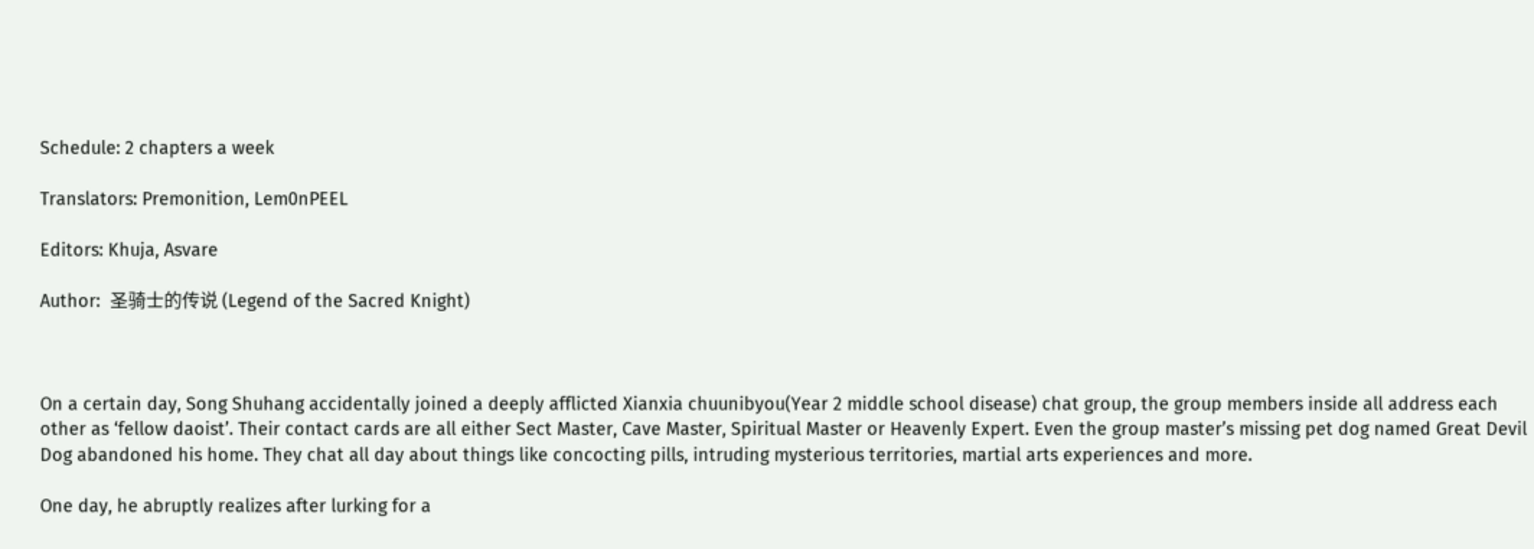Schedule: 2 chapters a week

Translators: Premonition, Lem0nPEEL

Editors: Khuja, Asvare

Author:  圣骑士的传说 (Legend of the Sacred Knight)



On a certain day, Song Shuhang accidentally joined a deeply afflicted Xianxia chuunibyou(Year 2 middle school disease) chat group, the group members inside all address each other as ‘fellow daoist’. Their contact cards are all either Sect Master, Cave Master, Spiritual Master or Heavenly Expert. Even the group master’s missing pet dog named Great Devil Dog abandoned his home. They chat all day about things like concocting pills, intruding mysterious territories, martial arts experiences and more.

One day, he abruptly realizes after lurking for a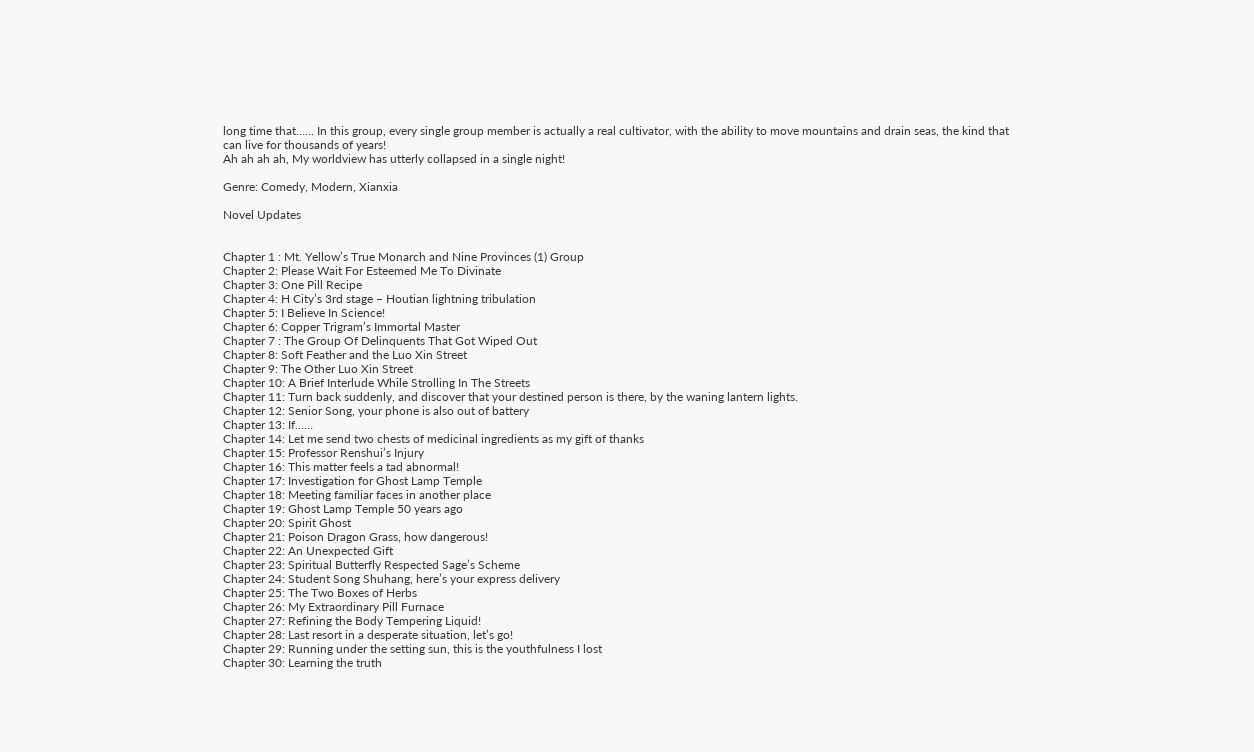long time that…… In this group, every single group member is actually a real cultivator, with the ability to move mountains and drain seas, the kind that can live for thousands of years!
Ah ah ah ah, My worldview has utterly collapsed in a single night!

Genre: Comedy, Modern, Xianxia

Novel Updates


Chapter 1 : Mt. Yellow’s True Monarch and Nine Provinces (1) Group
Chapter 2: Please Wait For Esteemed Me To Divinate
Chapter 3: One Pill Recipe
Chapter 4: H City’s 3rd stage – Houtian lightning tribulation
Chapter 5: I Believe In Science!
Chapter 6: Copper Trigram’s Immortal Master
Chapter 7 : The Group Of Delinquents That Got Wiped Out
Chapter 8: Soft Feather and the Luo Xin Street
Chapter 9: The Other Luo Xin Street
Chapter 10: A Brief Interlude While Strolling In The Streets
Chapter 11: Turn back suddenly, and discover that your destined person is there, by the waning lantern lights.
Chapter 12: Senior Song, your phone is also out of battery
Chapter 13: If……
Chapter 14: Let me send two chests of medicinal ingredients as my gift of thanks
Chapter 15: Professor Renshui’s Injury
Chapter 16: This matter feels a tad abnormal!
Chapter 17: Investigation for Ghost Lamp Temple
Chapter 18: Meeting familiar faces in another place
Chapter 19: Ghost Lamp Temple 50 years ago
Chapter 20: Spirit Ghost
Chapter 21: Poison Dragon Grass, how dangerous!
Chapter 22: An Unexpected Gift
Chapter 23: Spiritual Butterfly Respected Sage’s Scheme
Chapter 24: Student Song Shuhang, here’s your express delivery
Chapter 25: The Two Boxes of Herbs
Chapter 26: My Extraordinary Pill Furnace
Chapter 27: Refining the Body Tempering Liquid!
Chapter 28: Last resort in a desperate situation, let’s go!
Chapter 29: Running under the setting sun, this is the youthfulness I lost
Chapter 30: Learning the truth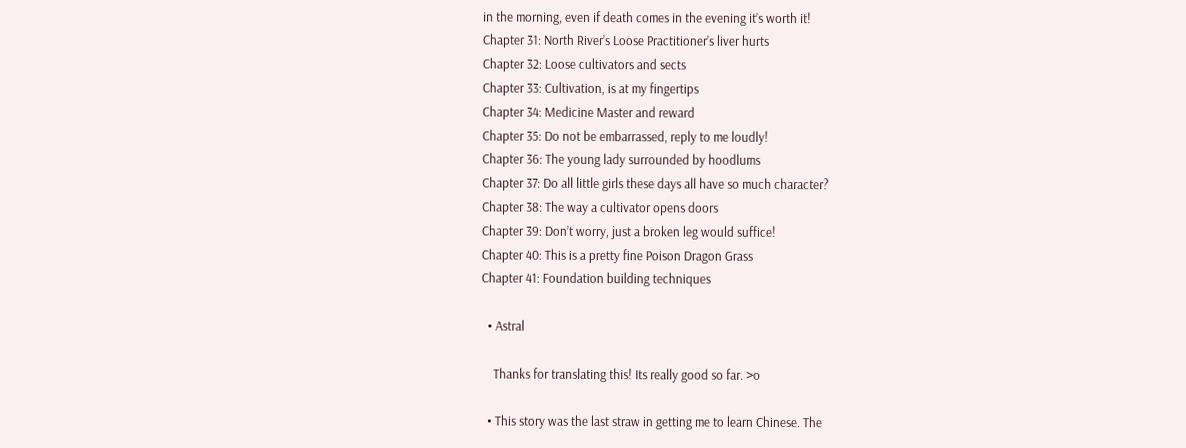in the morning, even if death comes in the evening it’s worth it!
Chapter 31: North River’s Loose Practitioner’s liver hurts
Chapter 32: Loose cultivators and sects
Chapter 33: Cultivation, is at my fingertips
Chapter 34: Medicine Master and reward
Chapter 35: Do not be embarrassed, reply to me loudly!
Chapter 36: The young lady surrounded by hoodlums
Chapter 37: Do all little girls these days all have so much character?
Chapter 38: The way a cultivator opens doors
Chapter 39: Don’t worry, just a broken leg would suffice!
Chapter 40: This is a pretty fine Poison Dragon Grass
Chapter 41: Foundation building techniques

  • Astral

    Thanks for translating this! Its really good so far. >o

  • This story was the last straw in getting me to learn Chinese. The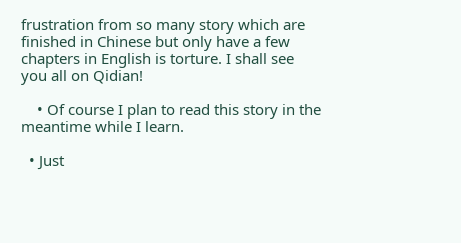frustration from so many story which are finished in Chinese but only have a few chapters in English is torture. I shall see you all on Qidian!

    • Of course I plan to read this story in the meantime while I learn.

  • Just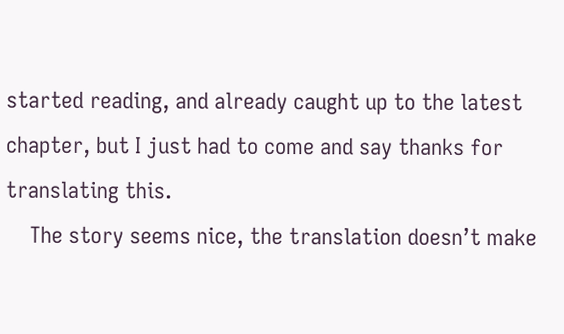started reading, and already caught up to the latest chapter, but I just had to come and say thanks for translating this.
    The story seems nice, the translation doesn’t make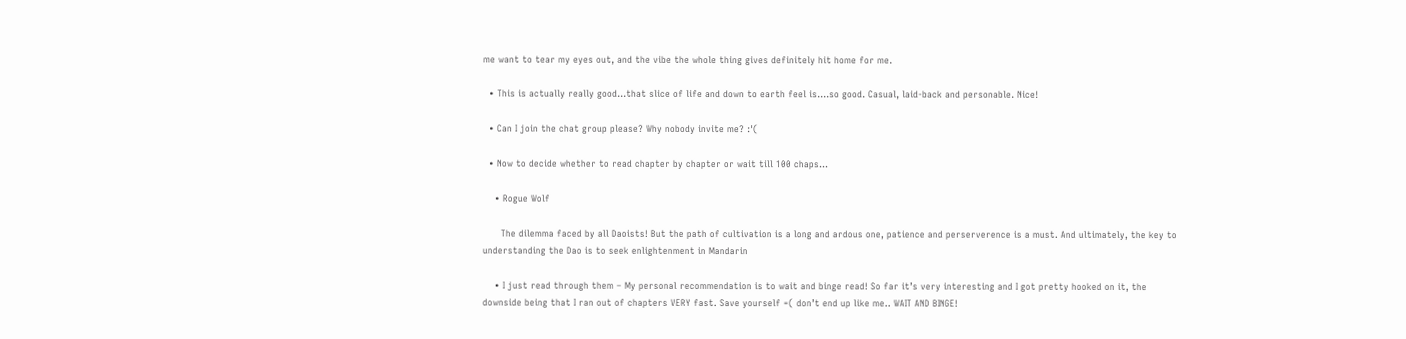me want to tear my eyes out, and the vibe the whole thing gives definitely hit home for me.

  • This is actually really good…that slice of life and down to earth feel is….so good. Casual, laid-back and personable. Nice!

  • Can I join the chat group please? Why nobody invite me? :'(

  • Now to decide whether to read chapter by chapter or wait till 100 chaps…

    • Rogue Wolf

      The dilemma faced by all Daoists! But the path of cultivation is a long and ardous one, patience and perserverence is a must. And ultimately, the key to understanding the Dao is to seek enlightenment in Mandarin

    • I just read through them – My personal recommendation is to wait and binge read! So far it’s very interesting and I got pretty hooked on it, the downside being that I ran out of chapters VERY fast. Save yourself =( don’t end up like me.. WAIT AND BINGE!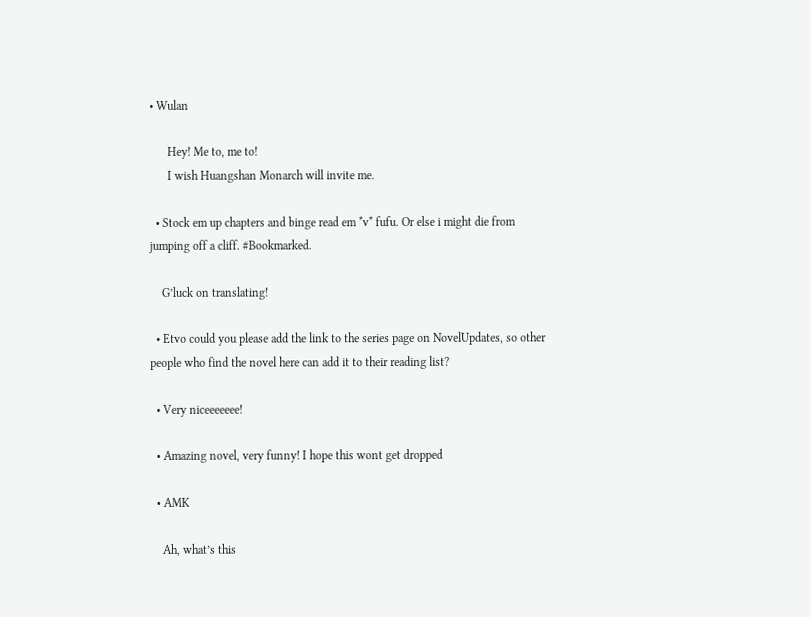• Wulan

      Hey! Me to, me to!
      I wish Huangshan Monarch will invite me.

  • Stock em up chapters and binge read em *v* fufu. Or else i might die from jumping off a cliff. #Bookmarked.

    G’luck on translating!

  • Etvo could you please add the link to the series page on NovelUpdates, so other people who find the novel here can add it to their reading list?

  • Very niceeeeeee!

  • Amazing novel, very funny! I hope this wont get dropped

  • AMK

    Ah, what’s this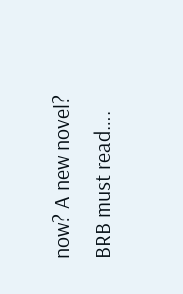now? A new novel? BRB must read….